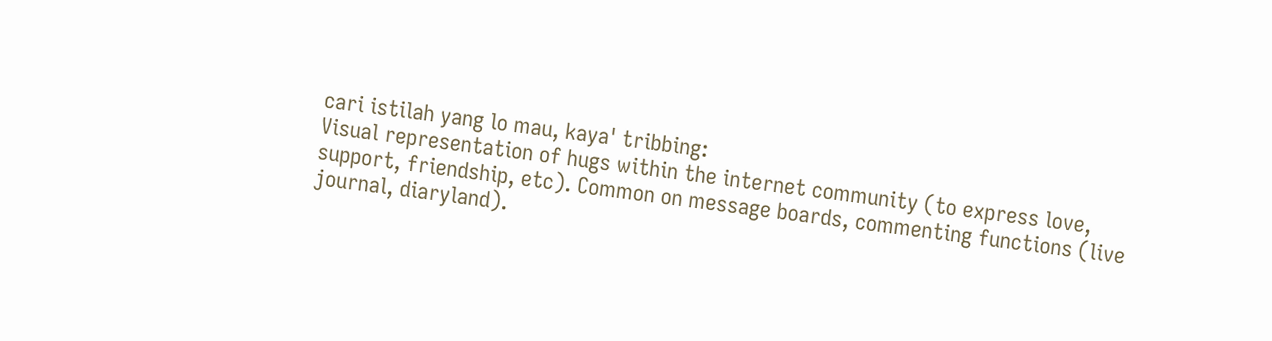cari istilah yang lo mau, kaya' tribbing:
Visual representation of hugs within the internet community (to express love, support, friendship, etc). Common on message boards, commenting functions (live journal, diaryland).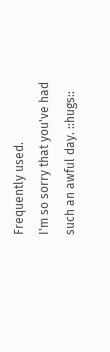Frequently used.
I'm so sorry that you've had such an awful day. ::hugs::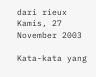dari rieux Kamis, 27 November 2003

Kata-kata yang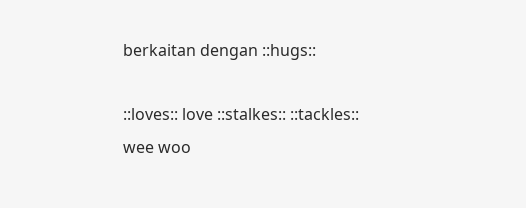berkaitan dengan ::hugs::

::loves:: love ::stalkes:: ::tackles:: wee woo